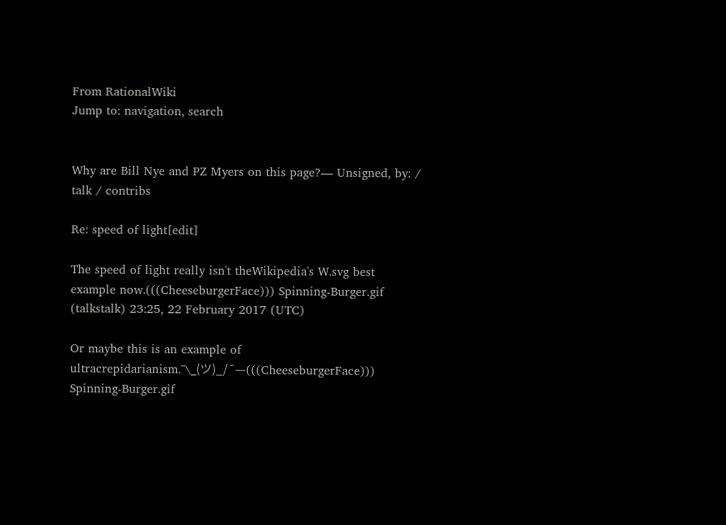From RationalWiki
Jump to: navigation, search


Why are Bill Nye and PZ Myers on this page?— Unsigned, by: / talk / contribs

Re: speed of light[edit]

The speed of light really isn't theWikipedia's W.svg best example now.(((CheeseburgerFace))) Spinning-Burger.gif (talkstalk) 23:25, 22 February 2017 (UTC)

Or maybe this is an example of ultracrepidarianism.¯\_(ツ)_/¯—(((CheeseburgerFace))) Spinning-Burger.gif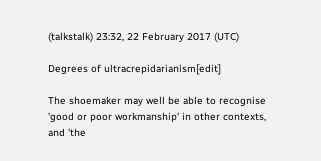(talkstalk) 23:32, 22 February 2017 (UTC)

Degrees of ultracrepidarianism[edit]

The shoemaker may well be able to recognise 'good or poor workmanship' in other contexts, and 'the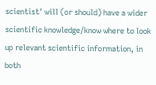scientist' will (or should) have a wider scientific knowledge/know where to look up relevant scientific information, in both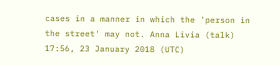cases in a manner in which the 'person in the street' may not. Anna Livia (talk) 17:56, 23 January 2018 (UTC)